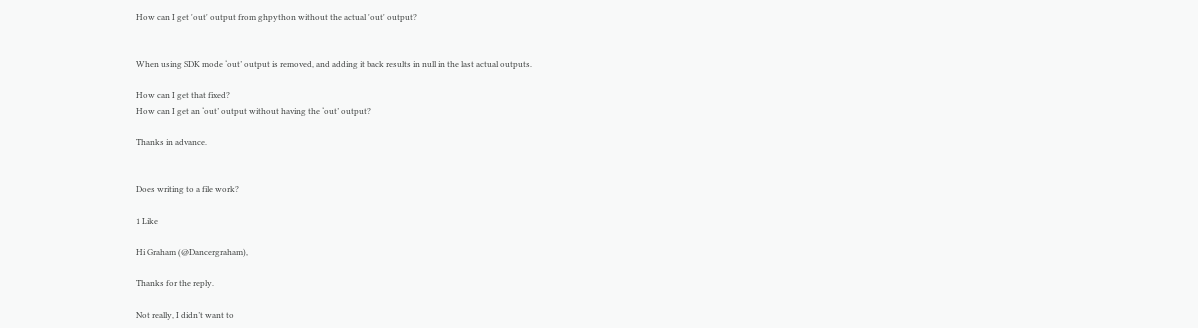How can I get 'out' output from ghpython without the actual 'out' output?


When using SDK mode ‘out’ output is removed, and adding it back results in null in the last actual outputs.

How can I get that fixed?
How can I get an ‘out’ output without having the ‘out’ output?

Thanks in advance.


Does writing to a file work?

1 Like

Hi Graham (@Dancergraham),

Thanks for the reply.

Not really, I didn’t want to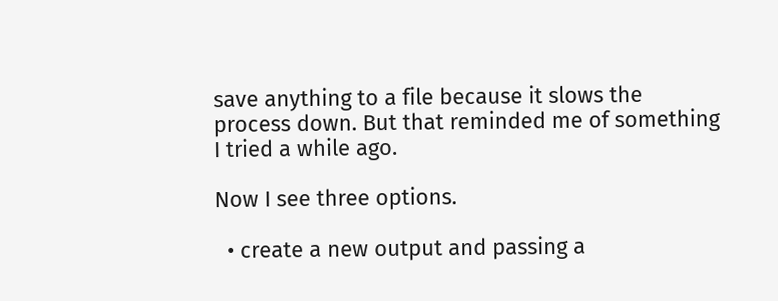save anything to a file because it slows the process down. But that reminded me of something I tried a while ago.

Now I see three options.

  • create a new output and passing a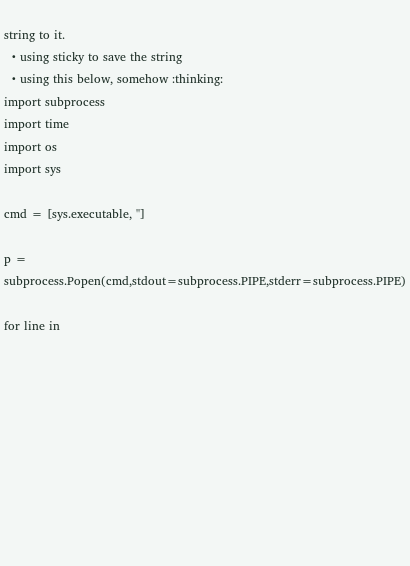string to it.
  • using sticky to save the string
  • using this below, somehow :thinking:
import subprocess
import time
import os
import sys

cmd = [sys.executable, '']

p = subprocess.Popen(cmd,stdout=subprocess.PIPE,stderr=subprocess.PIPE)

for line in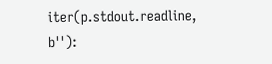iter(p.stdout.readline, b''):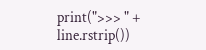print(">>> " + line.rstrip())